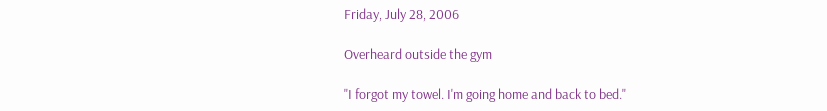Friday, July 28, 2006

Overheard outside the gym

"I forgot my towel. I'm going home and back to bed."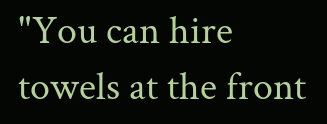"You can hire towels at the front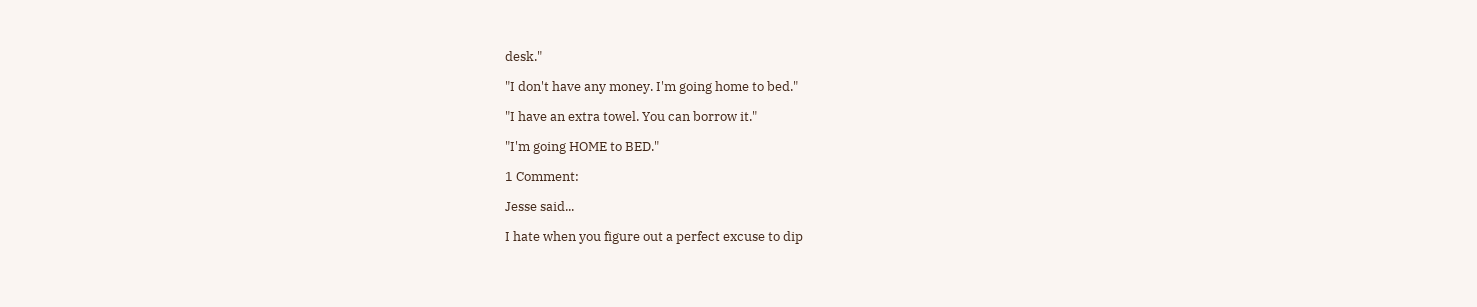desk."

"I don't have any money. I'm going home to bed."

"I have an extra towel. You can borrow it."

"I'm going HOME to BED."

1 Comment:

Jesse said...

I hate when you figure out a perfect excuse to dip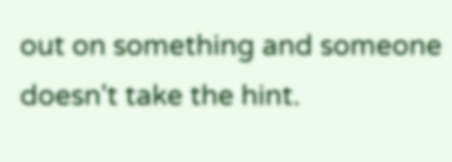out on something and someone doesn't take the hint.